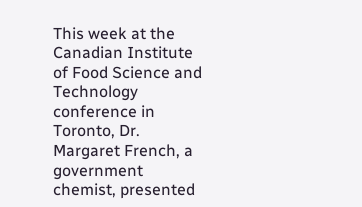This week at the Canadian Institute of Food Science and Technology conference in Toronto, Dr. Margaret French, a government chemist, presented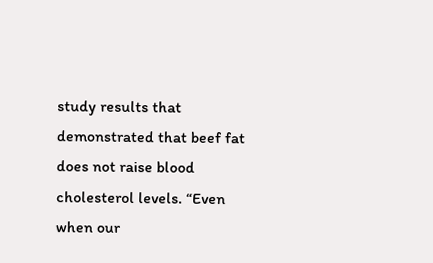study results that demonstrated that beef fat does not raise blood cholesterol levels. “Even when our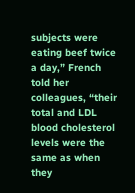subjects were eating beef twice a day,” French told her colleagues, “their total and LDL blood cholesterol levels were the same as when they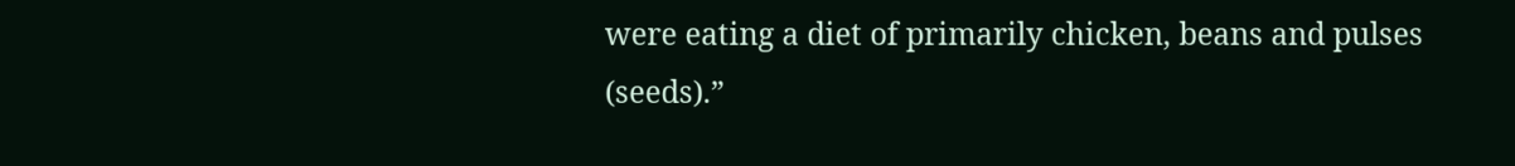were eating a diet of primarily chicken, beans and pulses (seeds).”